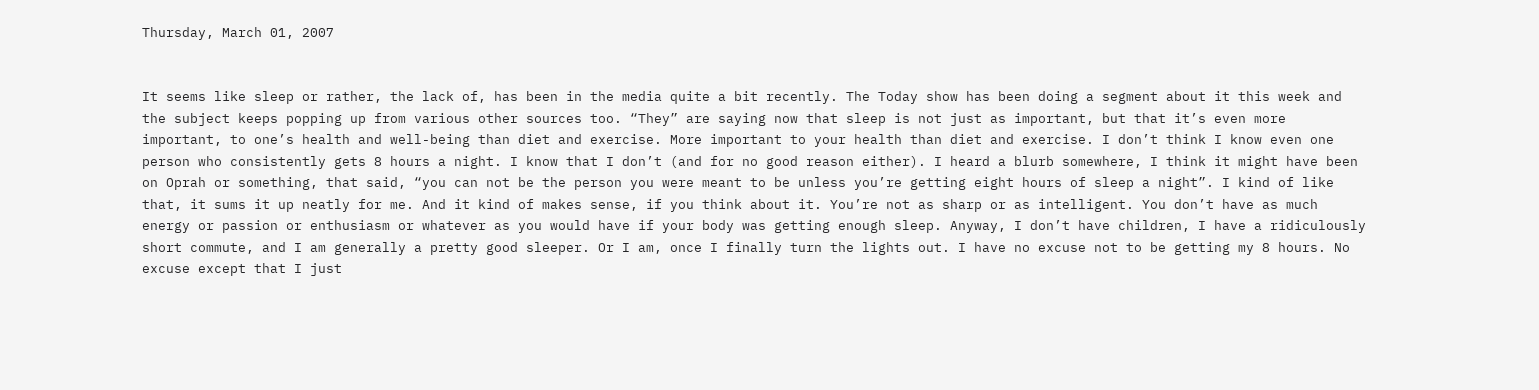Thursday, March 01, 2007


It seems like sleep or rather, the lack of, has been in the media quite a bit recently. The Today show has been doing a segment about it this week and the subject keeps popping up from various other sources too. “They” are saying now that sleep is not just as important, but that it’s even more important, to one’s health and well-being than diet and exercise. More important to your health than diet and exercise. I don’t think I know even one person who consistently gets 8 hours a night. I know that I don’t (and for no good reason either). I heard a blurb somewhere, I think it might have been on Oprah or something, that said, “you can not be the person you were meant to be unless you’re getting eight hours of sleep a night”. I kind of like that, it sums it up neatly for me. And it kind of makes sense, if you think about it. You’re not as sharp or as intelligent. You don’t have as much energy or passion or enthusiasm or whatever as you would have if your body was getting enough sleep. Anyway, I don’t have children, I have a ridiculously short commute, and I am generally a pretty good sleeper. Or I am, once I finally turn the lights out. I have no excuse not to be getting my 8 hours. No excuse except that I just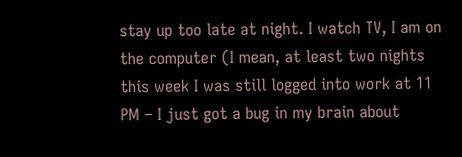stay up too late at night. I watch TV, I am on the computer (I mean, at least two nights this week I was still logged into work at 11 PM – I just got a bug in my brain about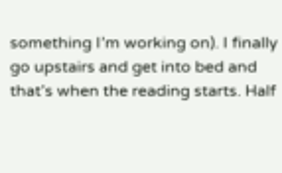something I’m working on). I finally go upstairs and get into bed and that’s when the reading starts. Half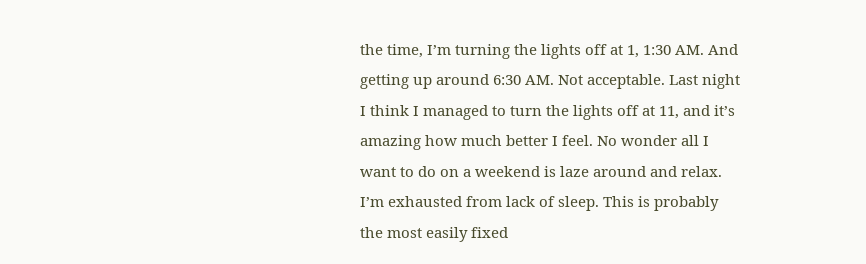the time, I’m turning the lights off at 1, 1:30 AM. And getting up around 6:30 AM. Not acceptable. Last night I think I managed to turn the lights off at 11, and it’s amazing how much better I feel. No wonder all I want to do on a weekend is laze around and relax. I’m exhausted from lack of sleep. This is probably the most easily fixed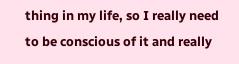thing in my life, so I really need to be conscious of it and really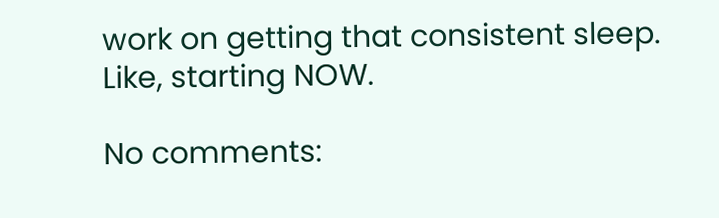work on getting that consistent sleep. Like, starting NOW.

No comments: